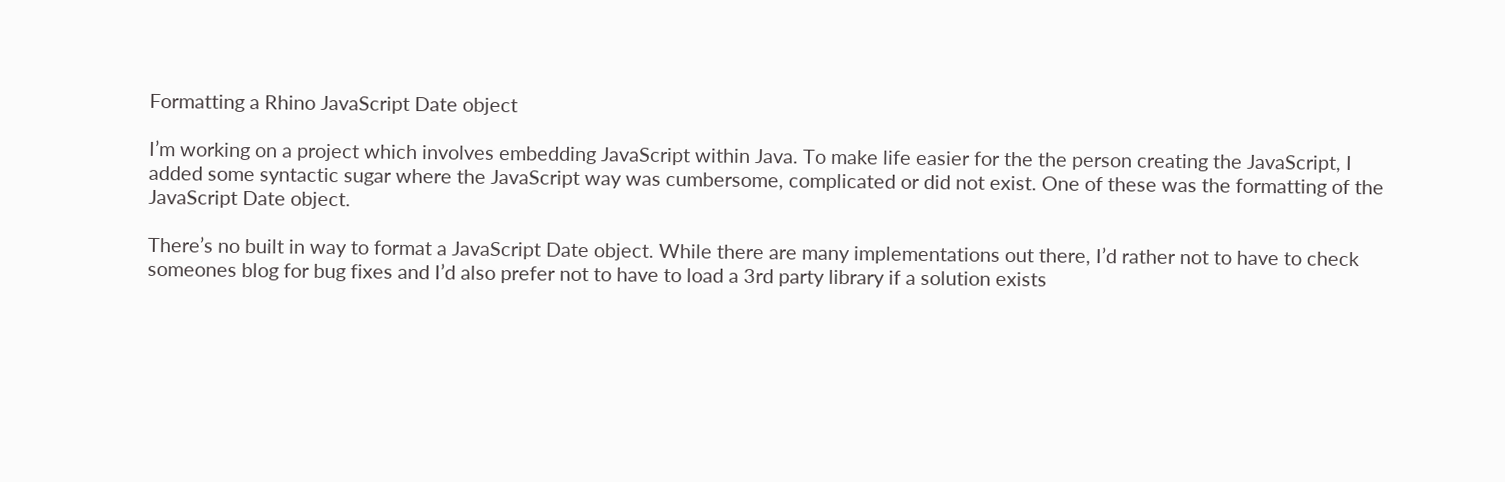Formatting a Rhino JavaScript Date object

I’m working on a project which involves embedding JavaScript within Java. To make life easier for the the person creating the JavaScript, I added some syntactic sugar where the JavaScript way was cumbersome, complicated or did not exist. One of these was the formatting of the JavaScript Date object.

There’s no built in way to format a JavaScript Date object. While there are many implementations out there, I’d rather not to have to check someones blog for bug fixes and I’d also prefer not to have to load a 3rd party library if a solution exists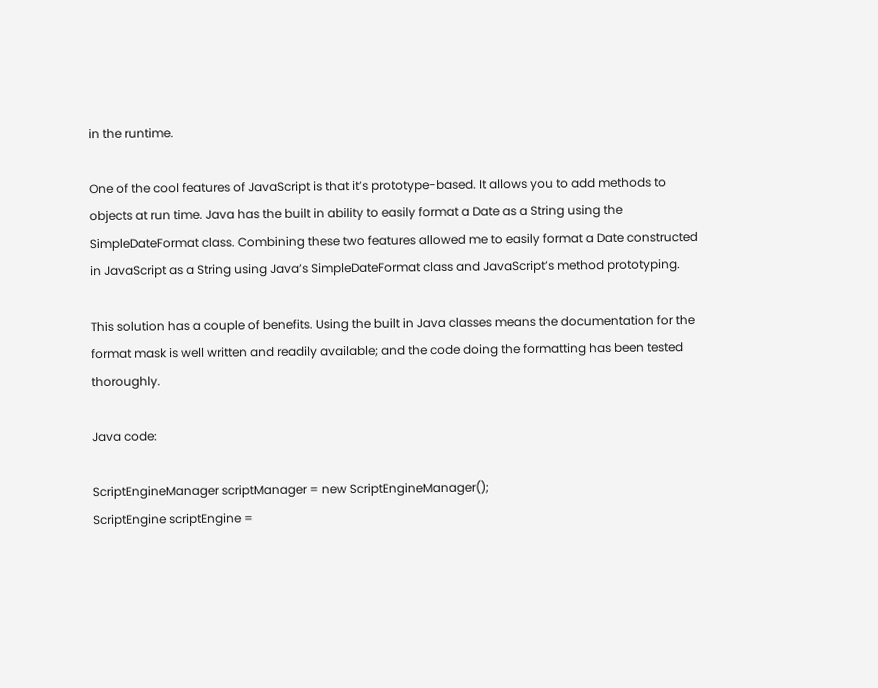in the runtime.

One of the cool features of JavaScript is that it’s prototype-based. It allows you to add methods to objects at run time. Java has the built in ability to easily format a Date as a String using the SimpleDateFormat class. Combining these two features allowed me to easily format a Date constructed in JavaScript as a String using Java’s SimpleDateFormat class and JavaScript’s method prototyping.

This solution has a couple of benefits. Using the built in Java classes means the documentation for the format mask is well written and readily available; and the code doing the formatting has been tested thoroughly.

Java code:

ScriptEngineManager scriptManager = new ScriptEngineManager();
ScriptEngine scriptEngine =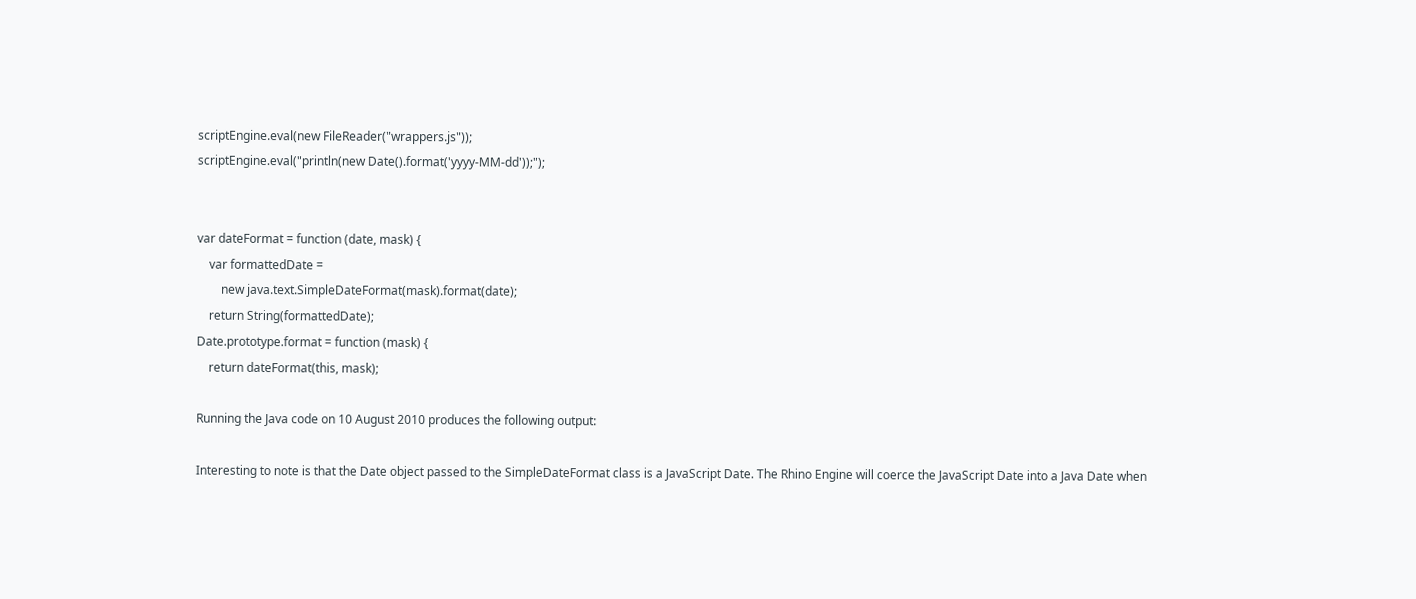scriptEngine.eval(new FileReader("wrappers.js"));
scriptEngine.eval("println(new Date().format('yyyy-MM-dd'));");


var dateFormat = function (date, mask) {
    var formattedDate =
        new java.text.SimpleDateFormat(mask).format(date);
    return String(formattedDate);
Date.prototype.format = function (mask) {
    return dateFormat(this, mask);

Running the Java code on 10 August 2010 produces the following output:

Interesting to note is that the Date object passed to the SimpleDateFormat class is a JavaScript Date. The Rhino Engine will coerce the JavaScript Date into a Java Date when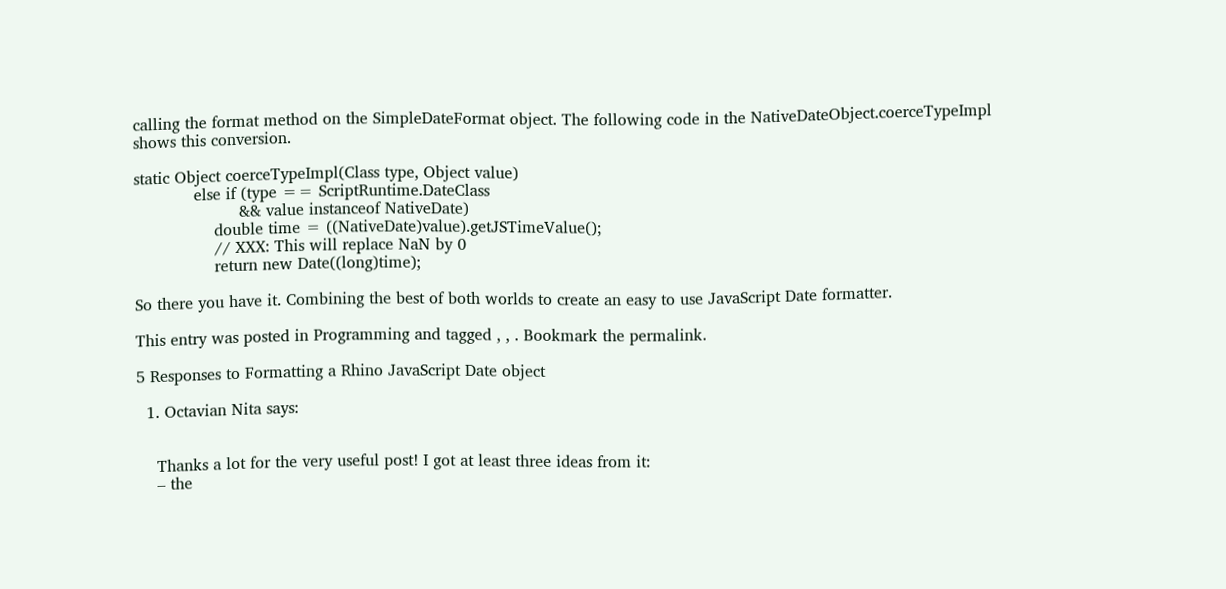calling the format method on the SimpleDateFormat object. The following code in the NativeDateObject.coerceTypeImpl shows this conversion.

static Object coerceTypeImpl(Class type, Object value)
            else if (type == ScriptRuntime.DateClass
                     && value instanceof NativeDate)
                double time = ((NativeDate)value).getJSTimeValue();
                // XXX: This will replace NaN by 0
                return new Date((long)time);

So there you have it. Combining the best of both worlds to create an easy to use JavaScript Date formatter.

This entry was posted in Programming and tagged , , . Bookmark the permalink.

5 Responses to Formatting a Rhino JavaScript Date object

  1. Octavian Nita says:


    Thanks a lot for the very useful post! I got at least three ideas from it:
    – the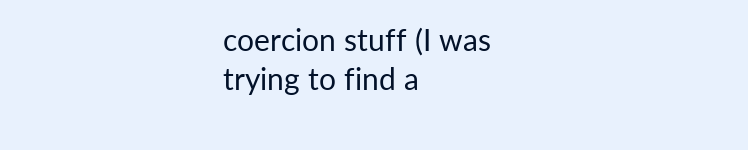coercion stuff (I was trying to find a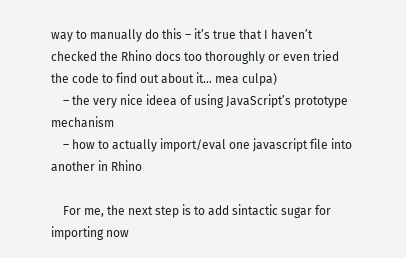way to manually do this – it’s true that I haven’t checked the Rhino docs too thoroughly or even tried the code to find out about it… mea culpa)
    – the very nice ideea of using JavaScript’s prototype mechanism
    – how to actually import/eval one javascript file into another in Rhino

    For me, the next step is to add sintactic sugar for importing now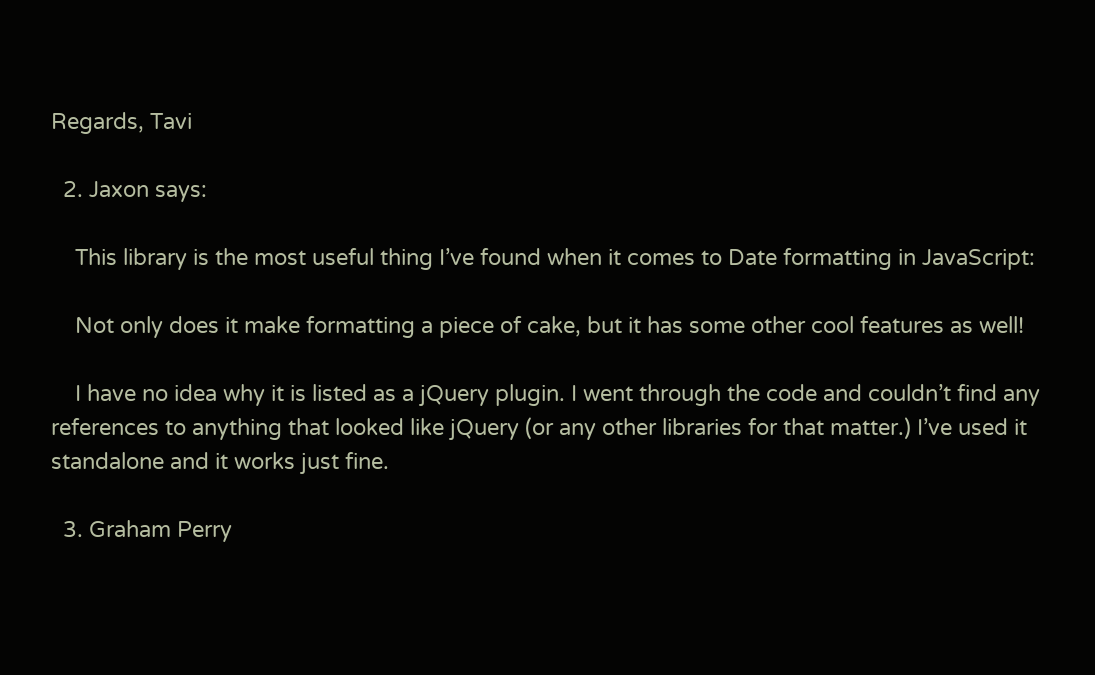Regards, Tavi

  2. Jaxon says:

    This library is the most useful thing I’ve found when it comes to Date formatting in JavaScript:

    Not only does it make formatting a piece of cake, but it has some other cool features as well!

    I have no idea why it is listed as a jQuery plugin. I went through the code and couldn’t find any references to anything that looked like jQuery (or any other libraries for that matter.) I’ve used it standalone and it works just fine.

  3. Graham Perry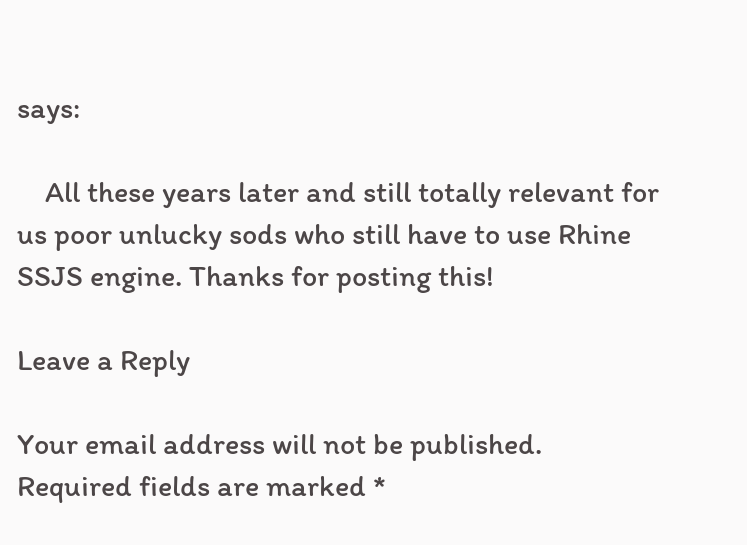says:

    All these years later and still totally relevant for us poor unlucky sods who still have to use Rhine SSJS engine. Thanks for posting this!

Leave a Reply

Your email address will not be published. Required fields are marked *